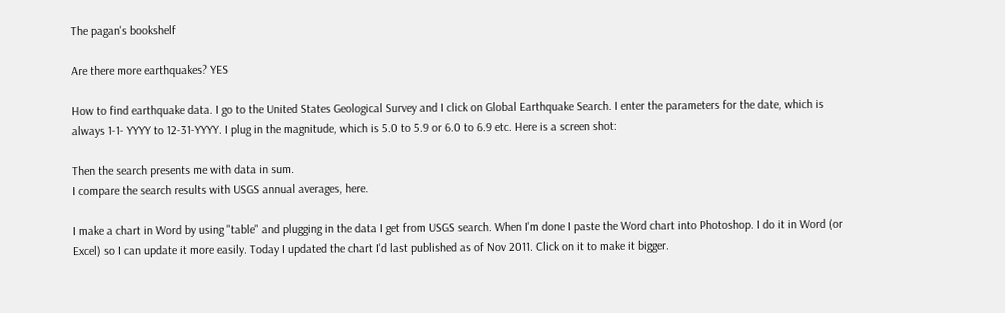The pagan's bookshelf

Are there more earthquakes? YES

How to find earthquake data. I go to the United States Geological Survey and I click on Global Earthquake Search. I enter the parameters for the date, which is always 1-1- YYYY to 12-31-YYYY. I plug in the magnitude, which is 5.0 to 5.9 or 6.0 to 6.9 etc. Here is a screen shot:

Then the search presents me with data in sum.
I compare the search results with USGS annual averages, here.

I make a chart in Word by using "table" and plugging in the data I get from USGS search. When I'm done I paste the Word chart into Photoshop. I do it in Word (or Excel) so I can update it more easily. Today I updated the chart I'd last published as of Nov 2011. Click on it to make it bigger.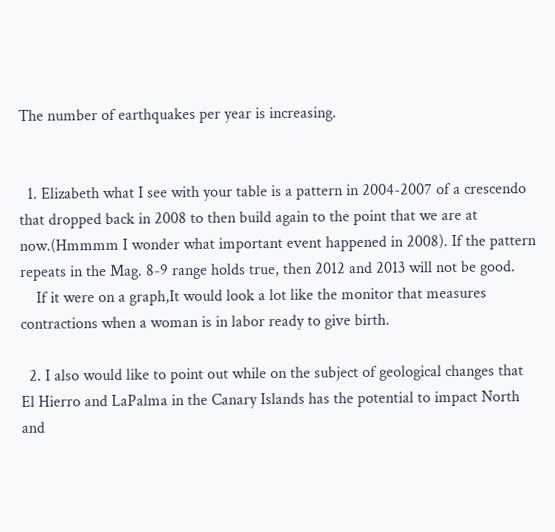The number of earthquakes per year is increasing.


  1. Elizabeth what I see with your table is a pattern in 2004-2007 of a crescendo that dropped back in 2008 to then build again to the point that we are at now.(Hmmmm I wonder what important event happened in 2008). If the pattern repeats in the Mag. 8-9 range holds true, then 2012 and 2013 will not be good.
    If it were on a graph,It would look a lot like the monitor that measures contractions when a woman is in labor ready to give birth.

  2. I also would like to point out while on the subject of geological changes that El Hierro and LaPalma in the Canary Islands has the potential to impact North and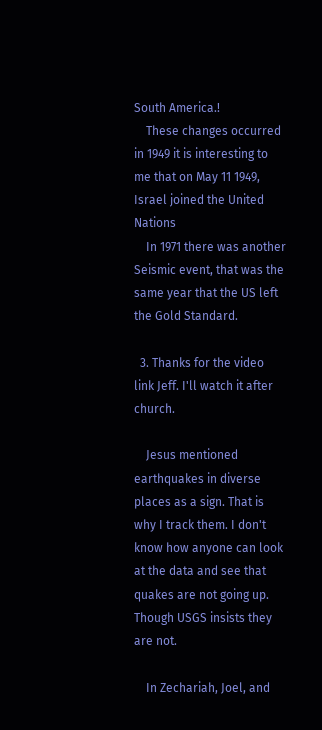South America.!
    These changes occurred in 1949 it is interesting to me that on May 11 1949, Israel joined the United Nations
    In 1971 there was another Seismic event, that was the same year that the US left the Gold Standard.

  3. Thanks for the video link Jeff. I'll watch it after church.

    Jesus mentioned earthquakes in diverse places as a sign. That is why I track them. I don't know how anyone can look at the data and see that quakes are not going up. Though USGS insists they are not.

    In Zechariah, Joel, and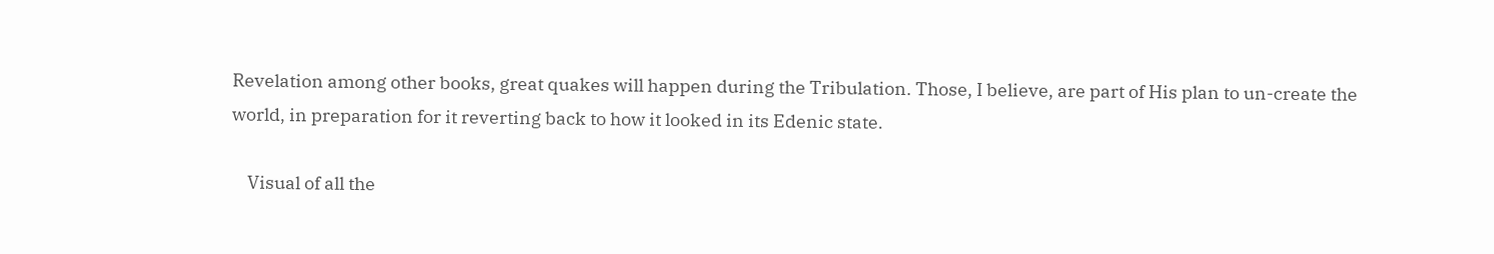Revelation among other books, great quakes will happen during the Tribulation. Those, I believe, are part of His plan to un-create the world, in preparation for it reverting back to how it looked in its Edenic state.

    Visual of all the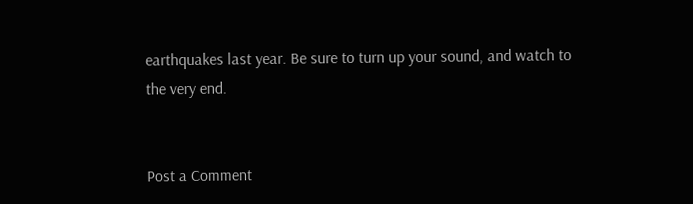earthquakes last year. Be sure to turn up your sound, and watch to the very end.


Post a Comment